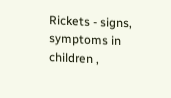Rickets - signs, symptoms in children ,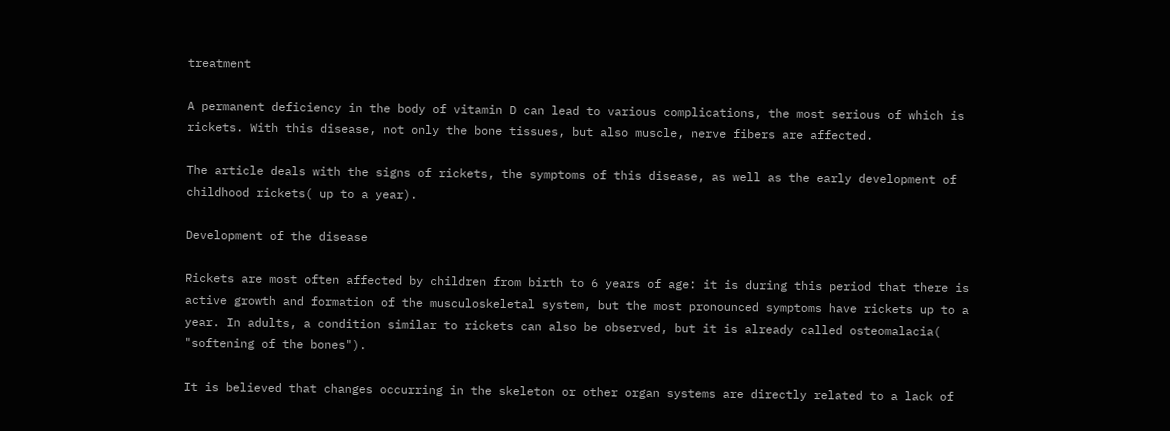treatment

A permanent deficiency in the body of vitamin D can lead to various complications, the most serious of which is rickets. With this disease, not only the bone tissues, but also muscle, nerve fibers are affected.

The article deals with the signs of rickets, the symptoms of this disease, as well as the early development of childhood rickets( up to a year).

Development of the disease

Rickets are most often affected by children from birth to 6 years of age: it is during this period that there is active growth and formation of the musculoskeletal system, but the most pronounced symptoms have rickets up to a year. In adults, a condition similar to rickets can also be observed, but it is already called osteomalacia( "softening of the bones").

It is believed that changes occurring in the skeleton or other organ systems are directly related to a lack of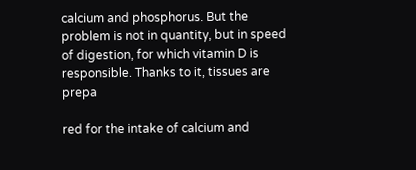calcium and phosphorus. But the problem is not in quantity, but in speed of digestion, for which vitamin D is responsible. Thanks to it, tissues are prepa

red for the intake of calcium and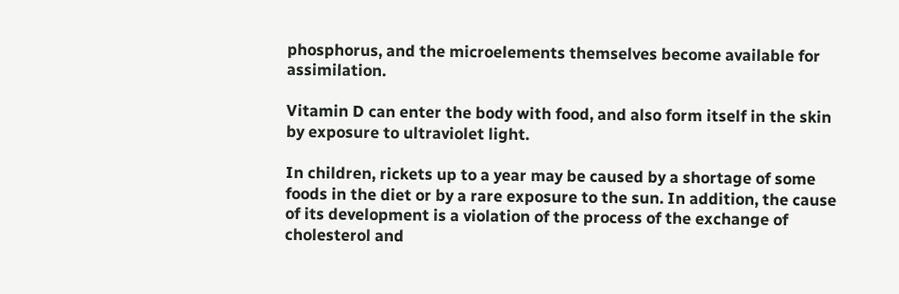phosphorus, and the microelements themselves become available for assimilation.

Vitamin D can enter the body with food, and also form itself in the skin by exposure to ultraviolet light.

In children, rickets up to a year may be caused by a shortage of some foods in the diet or by a rare exposure to the sun. In addition, the cause of its development is a violation of the process of the exchange of cholesterol and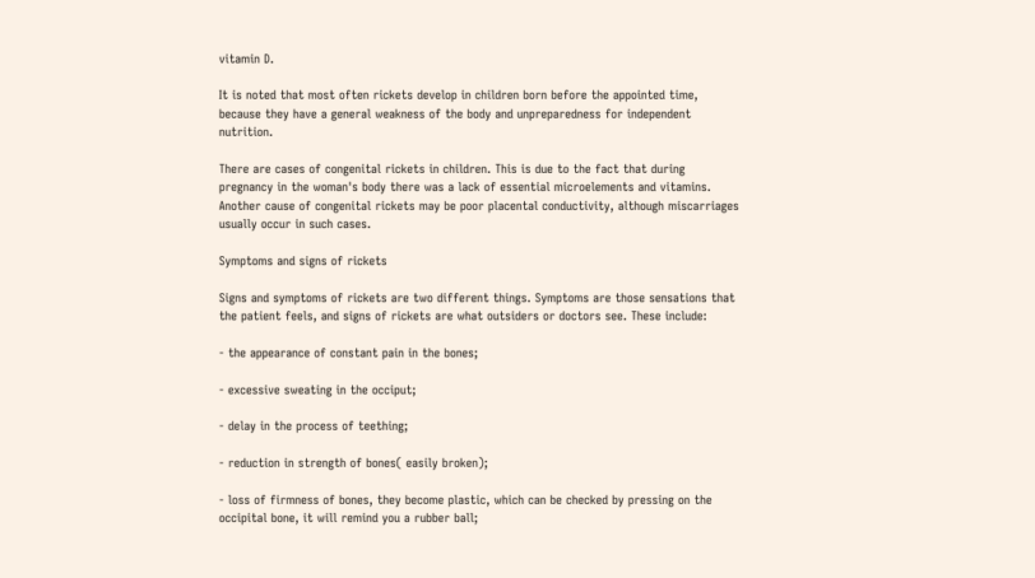vitamin D.

It is noted that most often rickets develop in children born before the appointed time, because they have a general weakness of the body and unpreparedness for independent nutrition.

There are cases of congenital rickets in children. This is due to the fact that during pregnancy in the woman's body there was a lack of essential microelements and vitamins. Another cause of congenital rickets may be poor placental conductivity, although miscarriages usually occur in such cases.

Symptoms and signs of rickets

Signs and symptoms of rickets are two different things. Symptoms are those sensations that the patient feels, and signs of rickets are what outsiders or doctors see. These include:

- the appearance of constant pain in the bones;

- excessive sweating in the occiput;

- delay in the process of teething;

- reduction in strength of bones( easily broken);

- loss of firmness of bones, they become plastic, which can be checked by pressing on the occipital bone, it will remind you a rubber ball;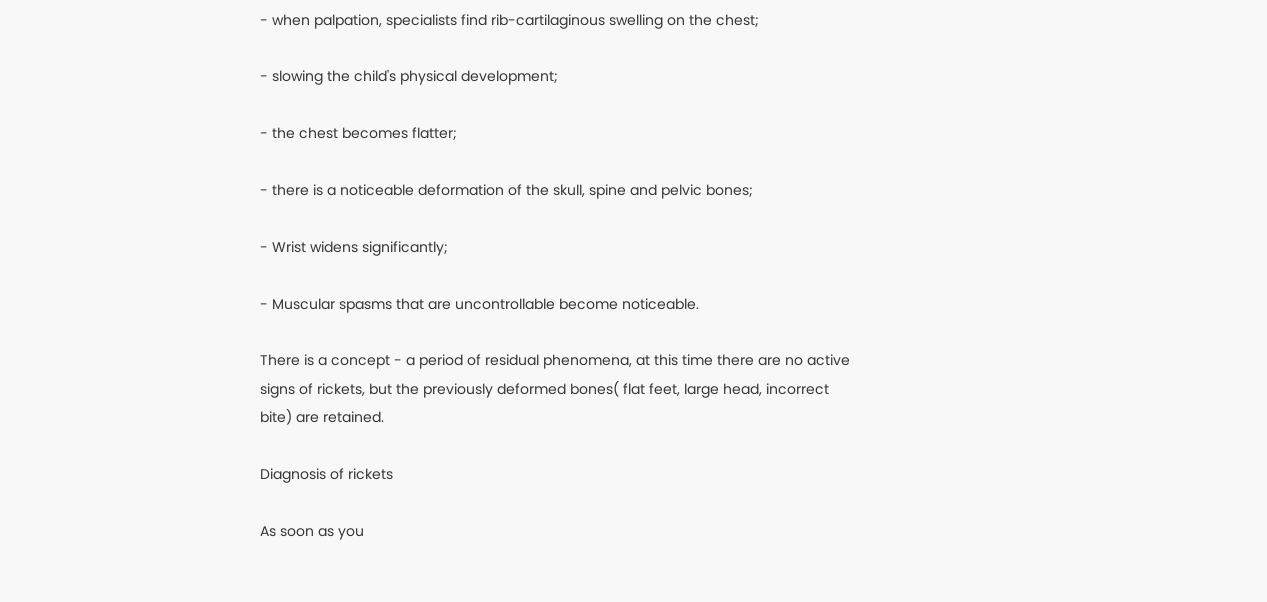- when palpation, specialists find rib-cartilaginous swelling on the chest;

- slowing the child's physical development;

- the chest becomes flatter;

- there is a noticeable deformation of the skull, spine and pelvic bones;

- Wrist widens significantly;

- Muscular spasms that are uncontrollable become noticeable.

There is a concept - a period of residual phenomena, at this time there are no active signs of rickets, but the previously deformed bones( flat feet, large head, incorrect bite) are retained.

Diagnosis of rickets

As soon as you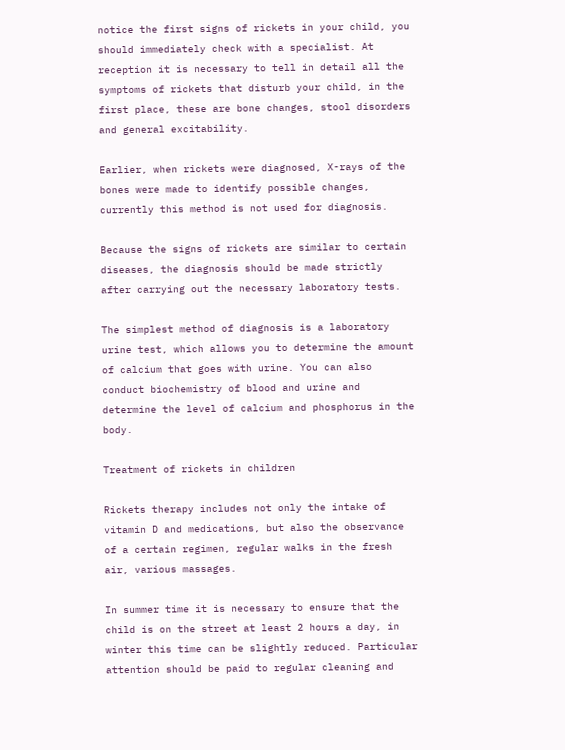notice the first signs of rickets in your child, you should immediately check with a specialist. At reception it is necessary to tell in detail all the symptoms of rickets that disturb your child, in the first place, these are bone changes, stool disorders and general excitability.

Earlier, when rickets were diagnosed, X-rays of the bones were made to identify possible changes, currently this method is not used for diagnosis.

Because the signs of rickets are similar to certain diseases, the diagnosis should be made strictly after carrying out the necessary laboratory tests.

The simplest method of diagnosis is a laboratory urine test, which allows you to determine the amount of calcium that goes with urine. You can also conduct biochemistry of blood and urine and determine the level of calcium and phosphorus in the body.

Treatment of rickets in children

Rickets therapy includes not only the intake of vitamin D and medications, but also the observance of a certain regimen, regular walks in the fresh air, various massages.

In summer time it is necessary to ensure that the child is on the street at least 2 hours a day, in winter this time can be slightly reduced. Particular attention should be paid to regular cleaning and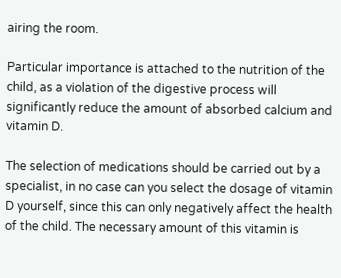airing the room.

Particular importance is attached to the nutrition of the child, as a violation of the digestive process will significantly reduce the amount of absorbed calcium and vitamin D.

The selection of medications should be carried out by a specialist, in no case can you select the dosage of vitamin D yourself, since this can only negatively affect the health of the child. The necessary amount of this vitamin is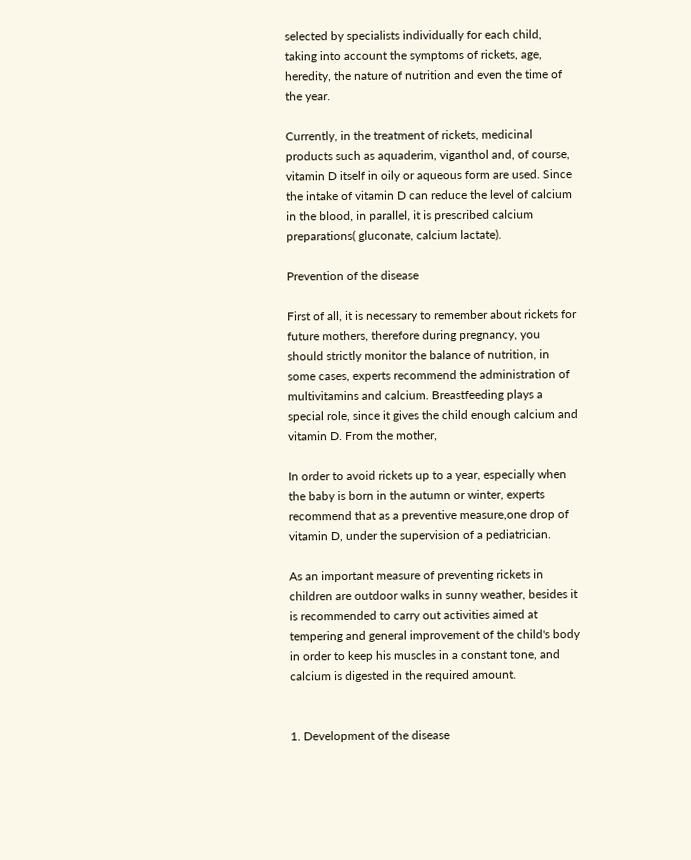selected by specialists individually for each child, taking into account the symptoms of rickets, age, heredity, the nature of nutrition and even the time of the year.

Currently, in the treatment of rickets, medicinal products such as aquaderim, viganthol and, of course, vitamin D itself in oily or aqueous form are used. Since the intake of vitamin D can reduce the level of calcium in the blood, in parallel, it is prescribed calcium preparations( gluconate, calcium lactate).

Prevention of the disease

First of all, it is necessary to remember about rickets for future mothers, therefore during pregnancy, you should strictly monitor the balance of nutrition, in some cases, experts recommend the administration of multivitamins and calcium. Breastfeeding plays a special role, since it gives the child enough calcium and vitamin D. From the mother,

In order to avoid rickets up to a year, especially when the baby is born in the autumn or winter, experts recommend that as a preventive measure,one drop of vitamin D, under the supervision of a pediatrician.

As an important measure of preventing rickets in children are outdoor walks in sunny weather, besides it is recommended to carry out activities aimed at tempering and general improvement of the child's body in order to keep his muscles in a constant tone, and calcium is digested in the required amount.


1. Development of the disease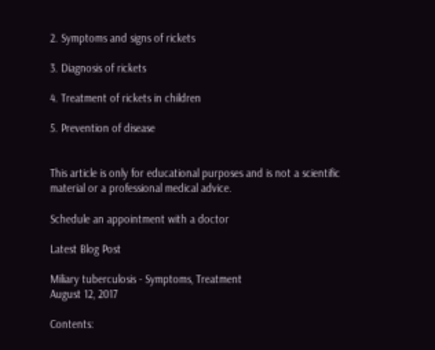2. Symptoms and signs of rickets

3. Diagnosis of rickets

4. Treatment of rickets in children

5. Prevention of disease


This article is only for educational purposes and is not a scientific material or a professional medical advice.

Schedule an appointment with a doctor

Latest Blog Post

Miliary tuberculosis - Symptoms, Treatment
August 12, 2017

Contents: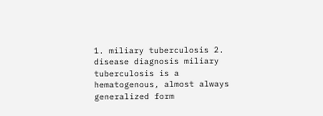1. miliary tuberculosis 2. disease diagnosis miliary tuberculosis is a hematogenous, almost always generalized form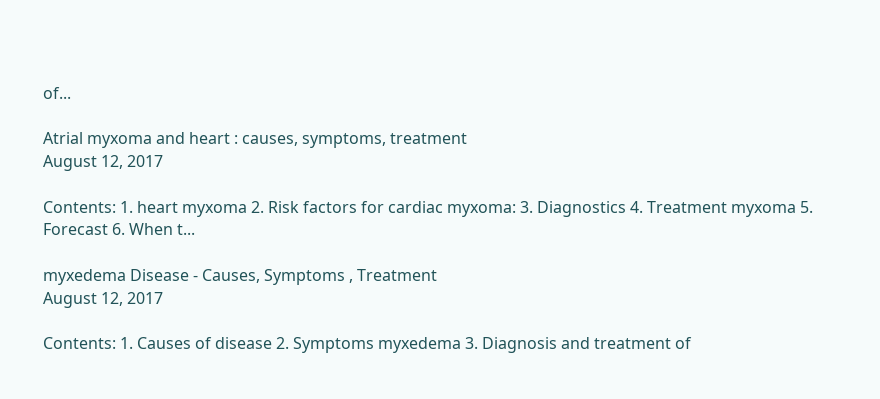of...

Atrial myxoma and heart : causes, symptoms, treatment
August 12, 2017

Contents: 1. heart myxoma 2. Risk factors for cardiac myxoma: 3. Diagnostics 4. Treatment myxoma 5. Forecast 6. When t...

myxedema Disease - Causes, Symptoms , Treatment
August 12, 2017

Contents: 1. Causes of disease 2. Symptoms myxedema 3. Diagnosis and treatment of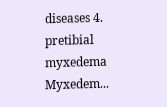diseases 4. pretibial myxedema Myxedem...